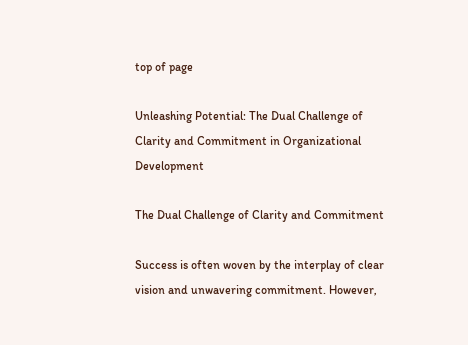top of page

Unleashing Potential: The Dual Challenge of Clarity and Commitment in Organizational Development

The Dual Challenge of Clarity and Commitment

Success is often woven by the interplay of clear vision and unwavering commitment. However,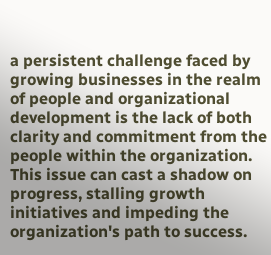a persistent challenge faced by growing businesses in the realm of people and organizational development is the lack of both clarity and commitment from the people within the organization. This issue can cast a shadow on progress, stalling growth initiatives and impeding the organization's path to success.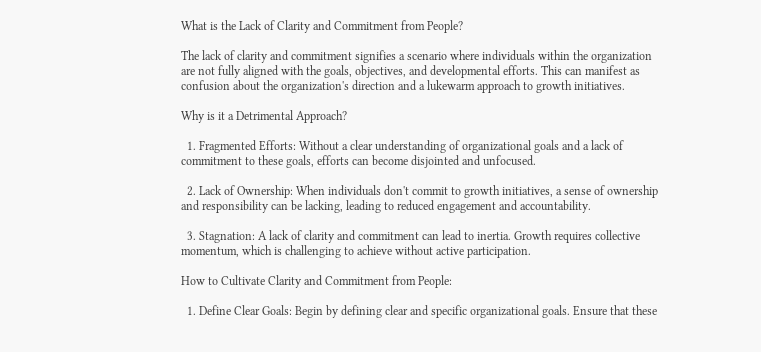What is the Lack of Clarity and Commitment from People?

The lack of clarity and commitment signifies a scenario where individuals within the organization are not fully aligned with the goals, objectives, and developmental efforts. This can manifest as confusion about the organization's direction and a lukewarm approach to growth initiatives.

Why is it a Detrimental Approach?

  1. Fragmented Efforts: Without a clear understanding of organizational goals and a lack of commitment to these goals, efforts can become disjointed and unfocused.

  2. Lack of Ownership: When individuals don't commit to growth initiatives, a sense of ownership and responsibility can be lacking, leading to reduced engagement and accountability.

  3. Stagnation: A lack of clarity and commitment can lead to inertia. Growth requires collective momentum, which is challenging to achieve without active participation.

How to Cultivate Clarity and Commitment from People:

  1. Define Clear Goals: Begin by defining clear and specific organizational goals. Ensure that these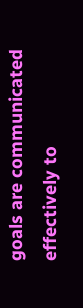goals are communicated effectively to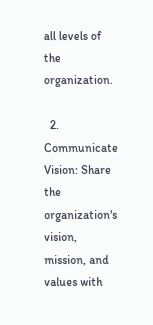all levels of the organization.

  2. Communicate Vision: Share the organization's vision, mission, and values with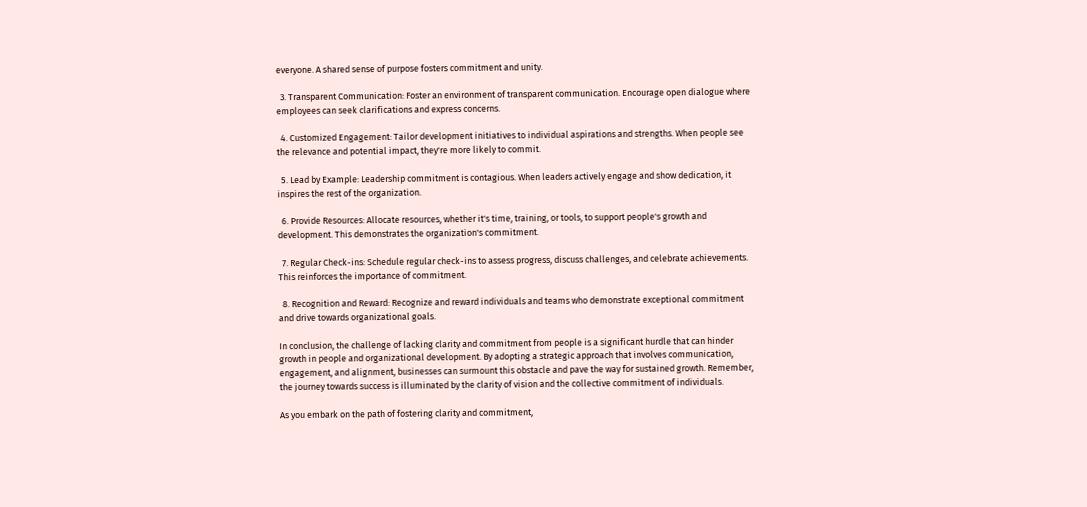everyone. A shared sense of purpose fosters commitment and unity.

  3. Transparent Communication: Foster an environment of transparent communication. Encourage open dialogue where employees can seek clarifications and express concerns.

  4. Customized Engagement: Tailor development initiatives to individual aspirations and strengths. When people see the relevance and potential impact, they're more likely to commit.

  5. Lead by Example: Leadership commitment is contagious. When leaders actively engage and show dedication, it inspires the rest of the organization.

  6. Provide Resources: Allocate resources, whether it's time, training, or tools, to support people's growth and development. This demonstrates the organization's commitment.

  7. Regular Check-ins: Schedule regular check-ins to assess progress, discuss challenges, and celebrate achievements. This reinforces the importance of commitment.

  8. Recognition and Reward: Recognize and reward individuals and teams who demonstrate exceptional commitment and drive towards organizational goals.

In conclusion, the challenge of lacking clarity and commitment from people is a significant hurdle that can hinder growth in people and organizational development. By adopting a strategic approach that involves communication, engagement, and alignment, businesses can surmount this obstacle and pave the way for sustained growth. Remember, the journey towards success is illuminated by the clarity of vision and the collective commitment of individuals.

As you embark on the path of fostering clarity and commitment,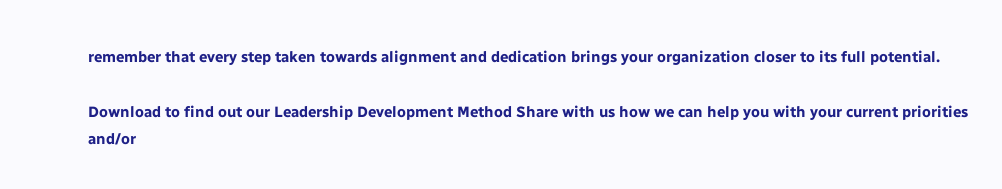remember that every step taken towards alignment and dedication brings your organization closer to its full potential.

Download to find out our Leadership Development Method Share with us how we can help you with your current priorities and/or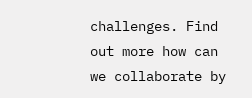challenges. Find out more how can we collaborate by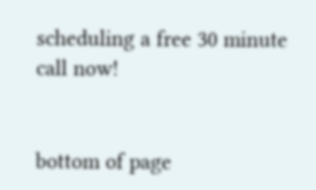scheduling a free 30 minute call now!


bottom of page